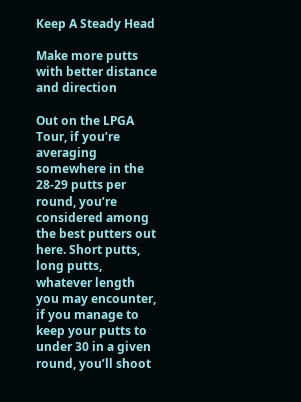Keep A Steady Head

Make more putts with better distance and direction

Out on the LPGA Tour, if you’re averaging somewhere in the 28-29 putts per round, you’re considered among the best putters out here. Short putts, long putts, whatever length you may encounter, if you manage to keep your putts to under 30 in a given round, you’ll shoot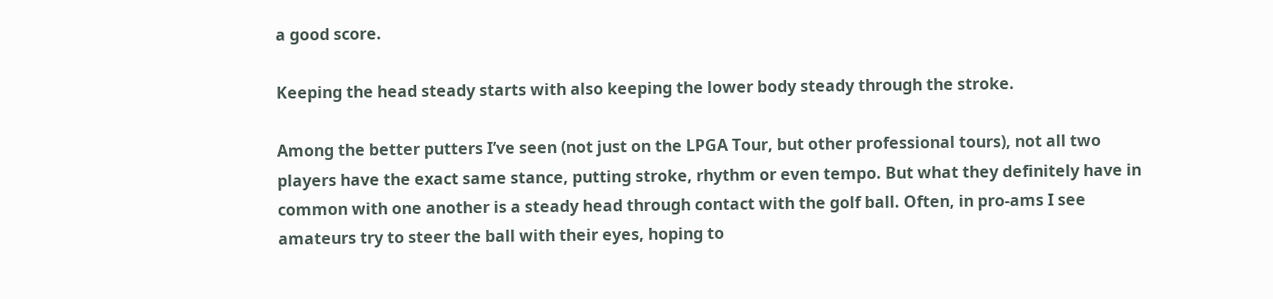a good score.

Keeping the head steady starts with also keeping the lower body steady through the stroke.

Among the better putters I’ve seen (not just on the LPGA Tour, but other professional tours), not all two players have the exact same stance, putting stroke, rhythm or even tempo. But what they definitely have in common with one another is a steady head through contact with the golf ball. Often, in pro-ams I see amateurs try to steer the ball with their eyes, hoping to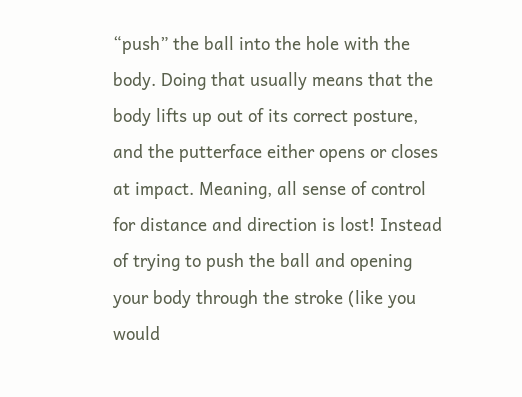“push” the ball into the hole with the body. Doing that usually means that the body lifts up out of its correct posture, and the putterface either opens or closes at impact. Meaning, all sense of control for distance and direction is lost! Instead of trying to push the ball and opening your body through the stroke (like you would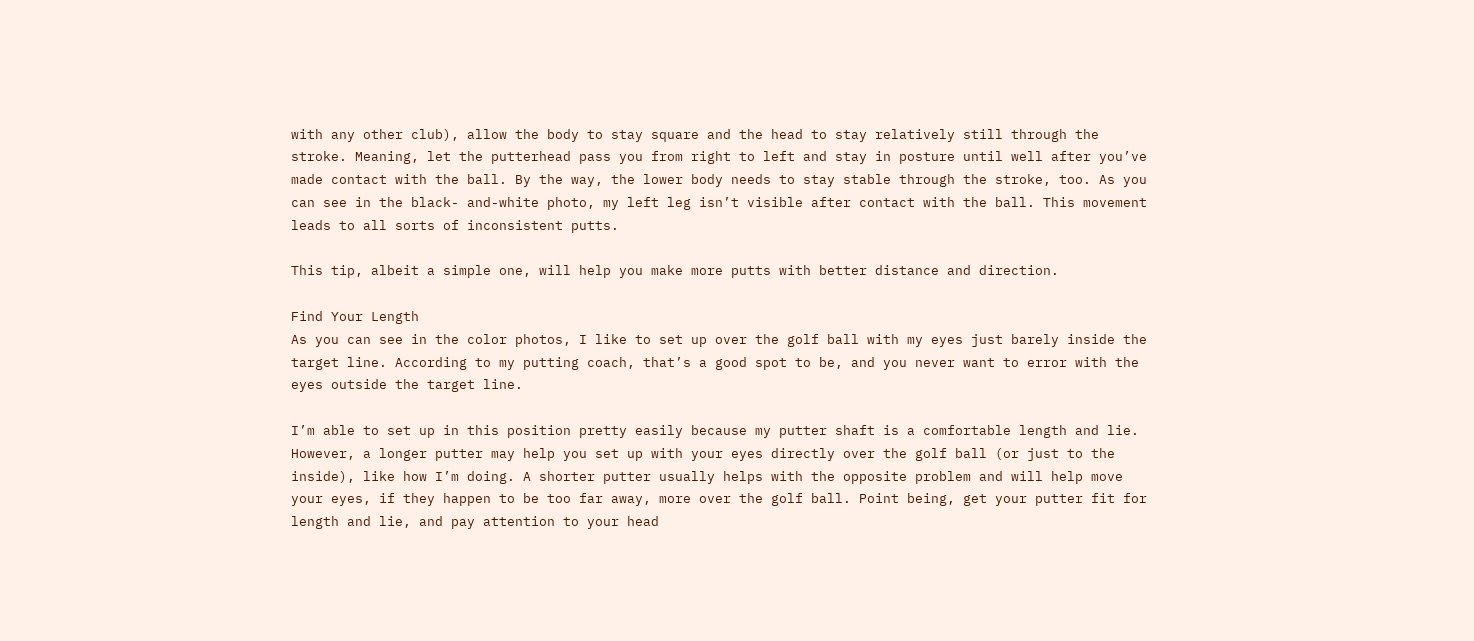with any other club), allow the body to stay square and the head to stay relatively still through the stroke. Meaning, let the putterhead pass you from right to left and stay in posture until well after you’ve made contact with the ball. By the way, the lower body needs to stay stable through the stroke, too. As you can see in the black- and-white photo, my left leg isn’t visible after contact with the ball. This movement leads to all sorts of inconsistent putts.

This tip, albeit a simple one, will help you make more putts with better distance and direction.

Find Your Length
As you can see in the color photos, I like to set up over the golf ball with my eyes just barely inside the target line. According to my putting coach, that’s a good spot to be, and you never want to error with the eyes outside the target line.

I’m able to set up in this position pretty easily because my putter shaft is a comfortable length and lie. However, a longer putter may help you set up with your eyes directly over the golf ball (or just to the inside), like how I’m doing. A shorter putter usually helps with the opposite problem and will help move your eyes, if they happen to be too far away, more over the golf ball. Point being, get your putter fit for length and lie, and pay attention to your head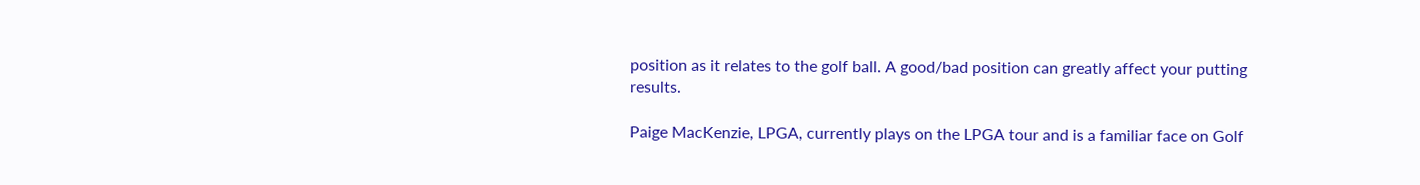position as it relates to the golf ball. A good/bad position can greatly affect your putting results.

Paige MacKenzie, LPGA, currently plays on the LPGA tour and is a familiar face on Golf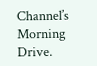Channel’s Morning Drive.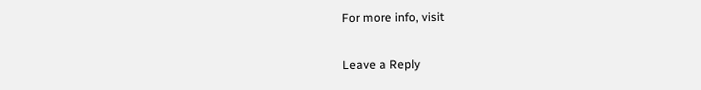For more info, visit

Leave a Reply